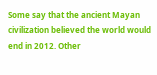Some say that the ancient Mayan civilization believed the world would end in 2012. Other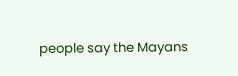people say the Mayans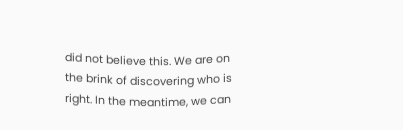did not believe this. We are on the brink of discovering who is right. In the meantime, we can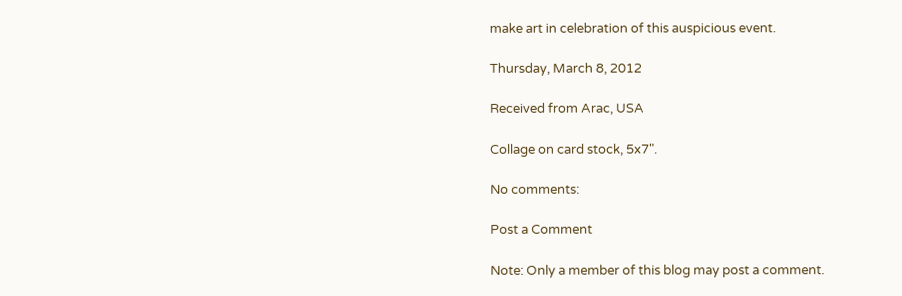make art in celebration of this auspicious event.

Thursday, March 8, 2012

Received from Arac, USA

Collage on card stock, 5x7".

No comments:

Post a Comment

Note: Only a member of this blog may post a comment.